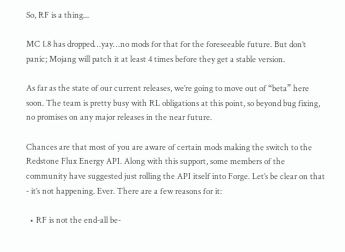So, RF is a thing...

MC 1.8 has dropped…yay…no mods for that for the foreseeable future. But don’t panic; Mojang will patch it at least 4 times before they get a stable version.

As far as the state of our current releases, we’re going to move out of “beta” here soon. The team is pretty busy with RL obligations at this point, so beyond bug fixing, no promises on any major releases in the near future.

Chances are that most of you are aware of certain mods making the switch to the Redstone Flux Energy API. Along with this support, some members of the community have suggested just rolling the API itself into Forge. Let’s be clear on that - it’s not happening. Ever. There are a few reasons for it:

  • RF is not the end-all be-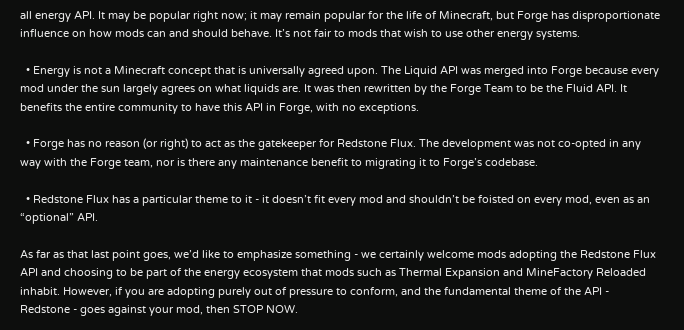all energy API. It may be popular right now; it may remain popular for the life of Minecraft, but Forge has disproportionate influence on how mods can and should behave. It’s not fair to mods that wish to use other energy systems.

  • Energy is not a Minecraft concept that is universally agreed upon. The Liquid API was merged into Forge because every mod under the sun largely agrees on what liquids are. It was then rewritten by the Forge Team to be the Fluid API. It benefits the entire community to have this API in Forge, with no exceptions.

  • Forge has no reason (or right) to act as the gatekeeper for Redstone Flux. The development was not co-opted in any way with the Forge team, nor is there any maintenance benefit to migrating it to Forge’s codebase.

  • Redstone Flux has a particular theme to it - it doesn’t fit every mod and shouldn’t be foisted on every mod, even as an “optional” API.

As far as that last point goes, we’d like to emphasize something - we certainly welcome mods adopting the Redstone Flux API and choosing to be part of the energy ecosystem that mods such as Thermal Expansion and MineFactory Reloaded inhabit. However, if you are adopting purely out of pressure to conform, and the fundamental theme of the API - Redstone - goes against your mod, then STOP NOW.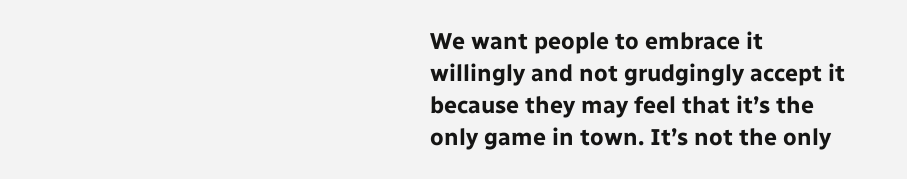We want people to embrace it willingly and not grudgingly accept it because they may feel that it’s the only game in town. It’s not the only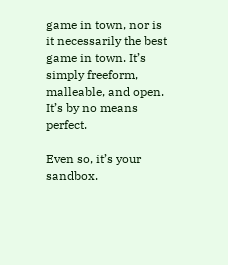game in town, nor is it necessarily the best game in town. It’s simply freeform, malleable, and open. It’s by no means perfect.

Even so, it’s your sandbox.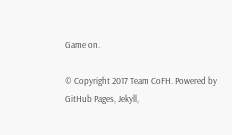Game on.

© Copyright 2017 Team CoFH. Powered by GitHub Pages, Jekyll,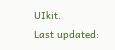UIkit.
Last updated: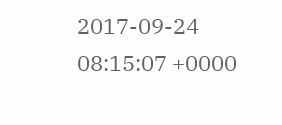2017-09-24 08:15:07 +0000